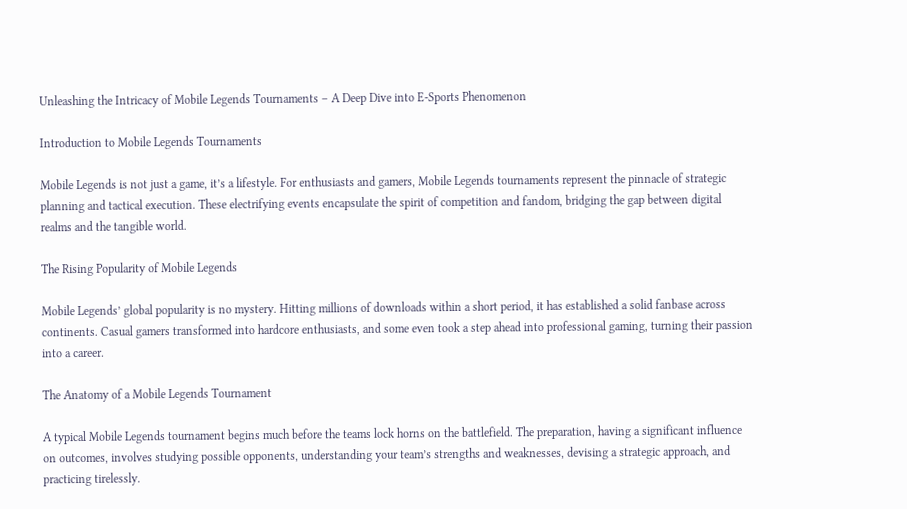Unleashing the Intricacy of Mobile Legends Tournaments – A Deep Dive into E-Sports Phenomenon

Introduction to Mobile Legends Tournaments

Mobile Legends is not just a game, it’s a lifestyle. For enthusiasts and gamers, Mobile Legends tournaments represent the pinnacle of strategic planning and tactical execution. These electrifying events encapsulate the spirit of competition and fandom, bridging the gap between digital realms and the tangible world.

The Rising Popularity of Mobile Legends

Mobile Legends’ global popularity is no mystery. Hitting millions of downloads within a short period, it has established a solid fanbase across continents. Casual gamers transformed into hardcore enthusiasts, and some even took a step ahead into professional gaming, turning their passion into a career.

The Anatomy of a Mobile Legends Tournament

A typical Mobile Legends tournament begins much before the teams lock horns on the battlefield. The preparation, having a significant influence on outcomes, involves studying possible opponents, understanding your team’s strengths and weaknesses, devising a strategic approach, and practicing tirelessly.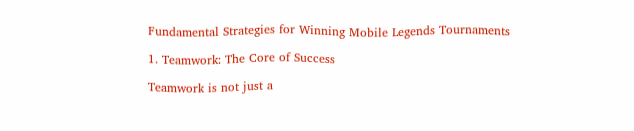Fundamental Strategies for Winning Mobile Legends Tournaments

1. Teamwork: The Core of Success

Teamwork is not just a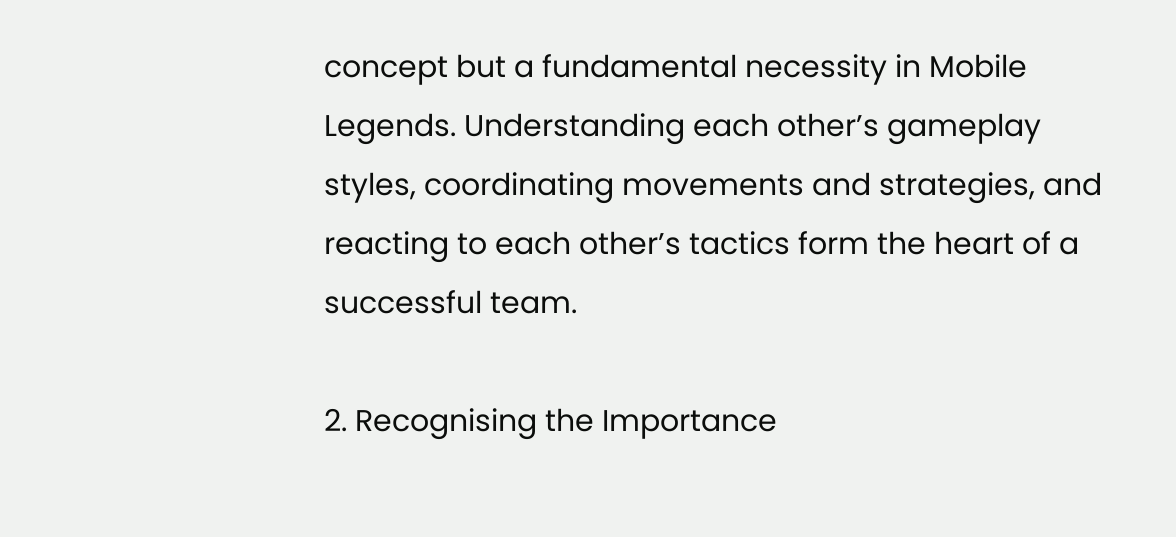concept but a fundamental necessity in Mobile Legends. Understanding each other’s gameplay styles, coordinating movements and strategies, and reacting to each other’s tactics form the heart of a successful team.

2. Recognising the Importance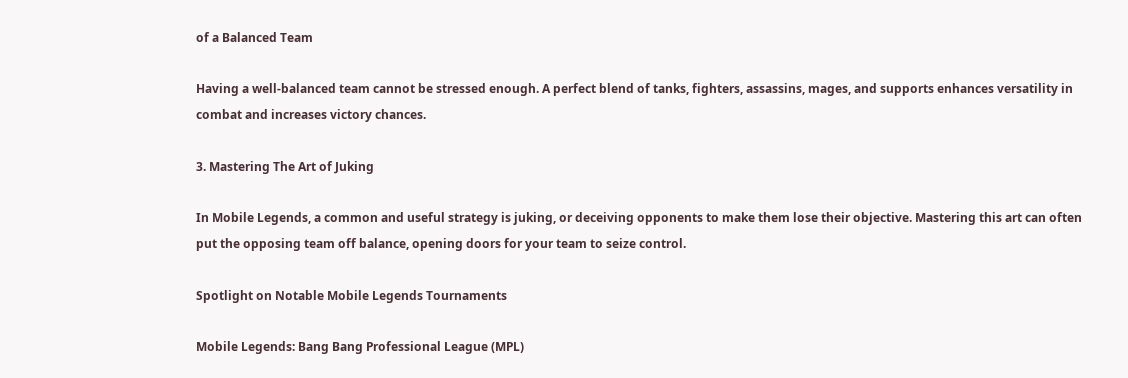of a Balanced Team

Having a well-balanced team cannot be stressed enough. A perfect blend of tanks, fighters, assassins, mages, and supports enhances versatility in combat and increases victory chances.

3. Mastering The Art of Juking

In Mobile Legends, a common and useful strategy is juking, or deceiving opponents to make them lose their objective. Mastering this art can often put the opposing team off balance, opening doors for your team to seize control.

Spotlight on Notable Mobile Legends Tournaments

Mobile Legends: Bang Bang Professional League (MPL)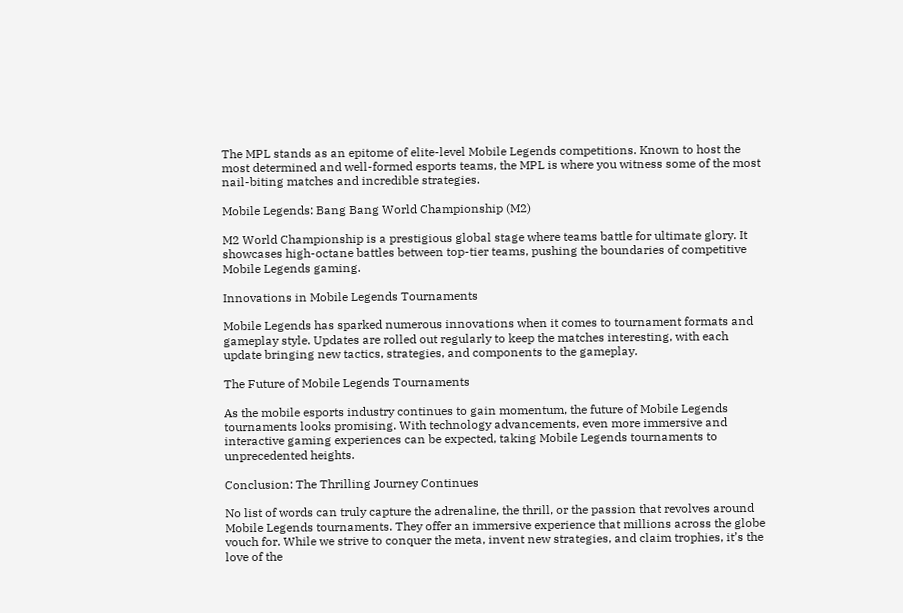The MPL stands as an epitome of elite-level Mobile Legends competitions. Known to host the most determined and well-formed esports teams, the MPL is where you witness some of the most nail-biting matches and incredible strategies.

Mobile Legends: Bang Bang World Championship (M2)

M2 World Championship is a prestigious global stage where teams battle for ultimate glory. It showcases high-octane battles between top-tier teams, pushing the boundaries of competitive Mobile Legends gaming.

Innovations in Mobile Legends Tournaments

Mobile Legends has sparked numerous innovations when it comes to tournament formats and gameplay style. Updates are rolled out regularly to keep the matches interesting, with each update bringing new tactics, strategies, and components to the gameplay.

The Future of Mobile Legends Tournaments

As the mobile esports industry continues to gain momentum, the future of Mobile Legends tournaments looks promising. With technology advancements, even more immersive and interactive gaming experiences can be expected, taking Mobile Legends tournaments to unprecedented heights.

Conclusion: The Thrilling Journey Continues

No list of words can truly capture the adrenaline, the thrill, or the passion that revolves around Mobile Legends tournaments. They offer an immersive experience that millions across the globe vouch for. While we strive to conquer the meta, invent new strategies, and claim trophies, it’s the love of the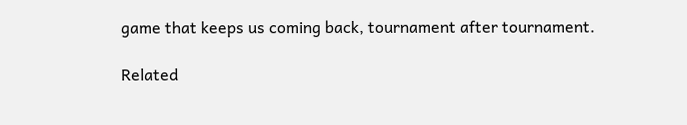game that keeps us coming back, tournament after tournament.

Related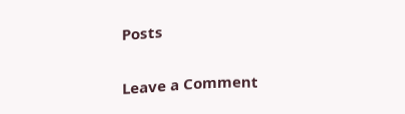Posts

Leave a Comment